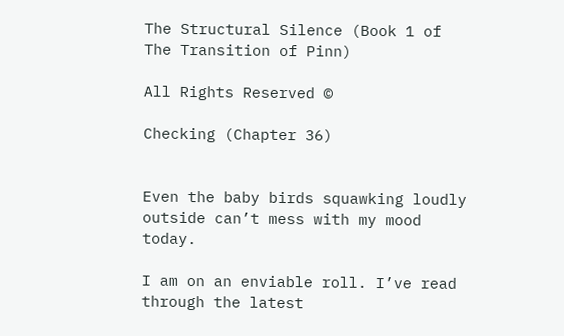The Structural Silence (Book 1 of The Transition of Pinn)

All Rights Reserved ©

Checking (Chapter 36)


Even the baby birds squawking loudly outside can’t mess with my mood today.

I am on an enviable roll. I’ve read through the latest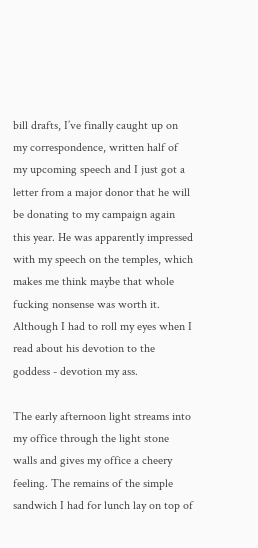bill drafts, I’ve finally caught up on my correspondence, written half of my upcoming speech and I just got a letter from a major donor that he will be donating to my campaign again this year. He was apparently impressed with my speech on the temples, which makes me think maybe that whole fucking nonsense was worth it. Although I had to roll my eyes when I read about his devotion to the goddess - devotion my ass.

The early afternoon light streams into my office through the light stone walls and gives my office a cheery feeling. The remains of the simple sandwich I had for lunch lay on top of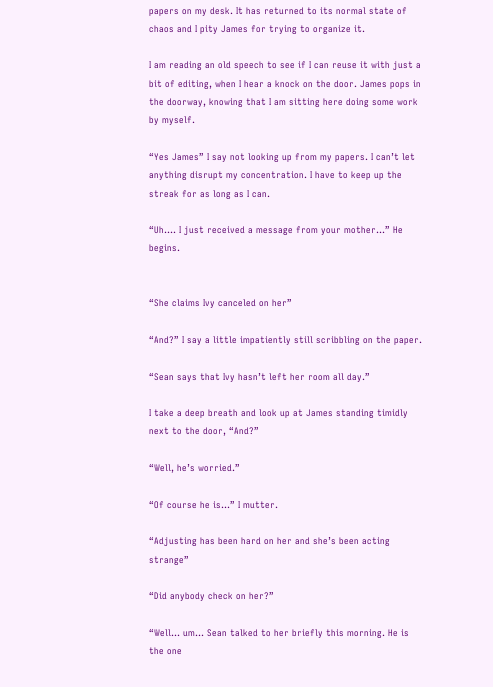papers on my desk. It has returned to its normal state of chaos and I pity James for trying to organize it.

I am reading an old speech to see if I can reuse it with just a bit of editing, when I hear a knock on the door. James pops in the doorway, knowing that I am sitting here doing some work by myself.

“Yes James” I say not looking up from my papers. I can’t let anything disrupt my concentration. I have to keep up the streak for as long as I can.

“Uh…. I just received a message from your mother…” He begins.


“She claims Ivy canceled on her”

“And?” I say a little impatiently still scribbling on the paper.

“Sean says that Ivy hasn’t left her room all day.”

I take a deep breath and look up at James standing timidly next to the door, “And?”

“Well, he’s worried.”

“Of course he is…” I mutter.

“Adjusting has been hard on her and she’s been acting strange”

“Did anybody check on her?”

“Well… um… Sean talked to her briefly this morning. He is the one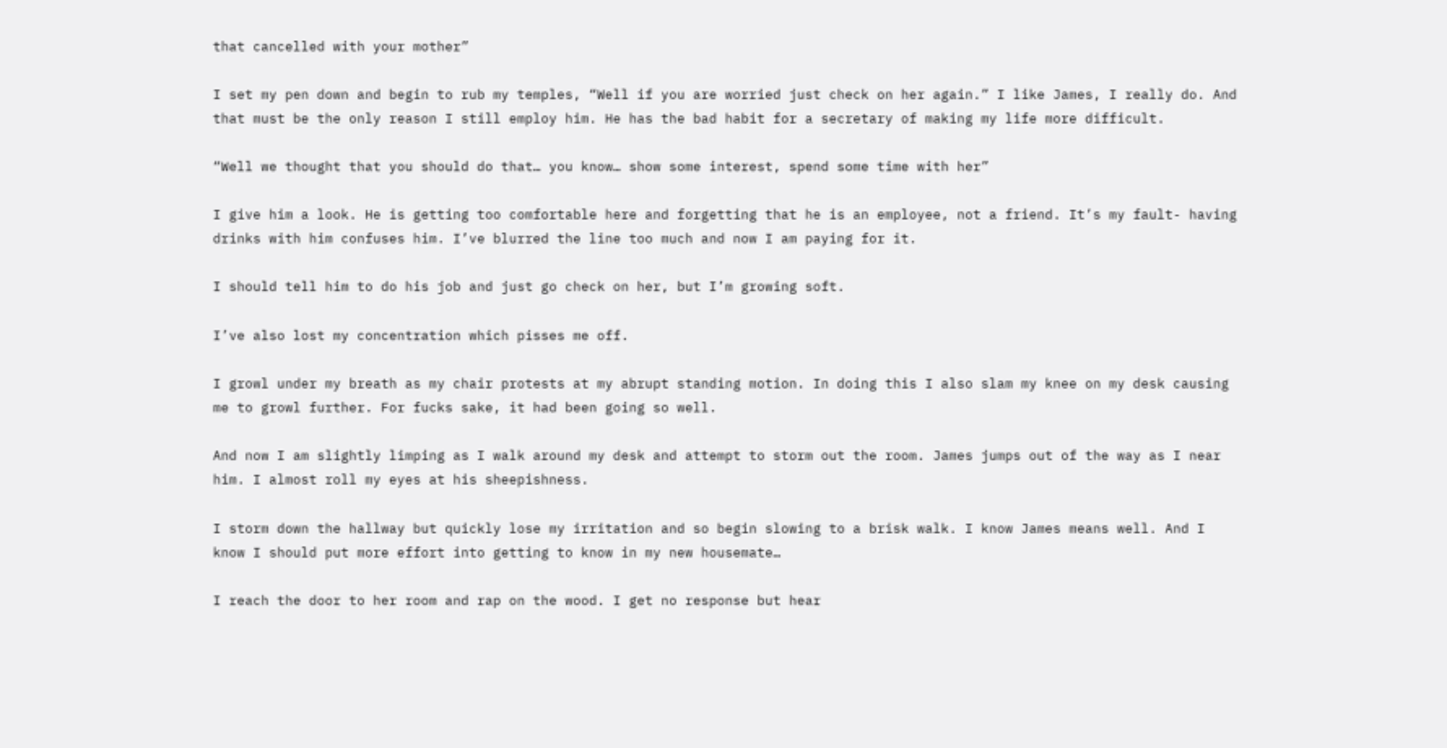that cancelled with your mother”

I set my pen down and begin to rub my temples, “Well if you are worried just check on her again.” I like James, I really do. And that must be the only reason I still employ him. He has the bad habit for a secretary of making my life more difficult.

“Well we thought that you should do that… you know… show some interest, spend some time with her”

I give him a look. He is getting too comfortable here and forgetting that he is an employee, not a friend. It’s my fault- having drinks with him confuses him. I’ve blurred the line too much and now I am paying for it.

I should tell him to do his job and just go check on her, but I’m growing soft.

I’ve also lost my concentration which pisses me off.

I growl under my breath as my chair protests at my abrupt standing motion. In doing this I also slam my knee on my desk causing me to growl further. For fucks sake, it had been going so well.

And now I am slightly limping as I walk around my desk and attempt to storm out the room. James jumps out of the way as I near him. I almost roll my eyes at his sheepishness.

I storm down the hallway but quickly lose my irritation and so begin slowing to a brisk walk. I know James means well. And I know I should put more effort into getting to know in my new housemate…

I reach the door to her room and rap on the wood. I get no response but hear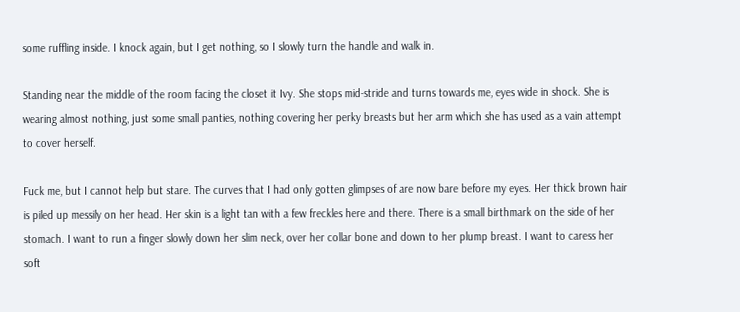some ruffling inside. I knock again, but I get nothing, so I slowly turn the handle and walk in.

Standing near the middle of the room facing the closet it Ivy. She stops mid-stride and turns towards me, eyes wide in shock. She is wearing almost nothing, just some small panties, nothing covering her perky breasts but her arm which she has used as a vain attempt to cover herself.

Fuck me, but I cannot help but stare. The curves that I had only gotten glimpses of are now bare before my eyes. Her thick brown hair is piled up messily on her head. Her skin is a light tan with a few freckles here and there. There is a small birthmark on the side of her stomach. I want to run a finger slowly down her slim neck, over her collar bone and down to her plump breast. I want to caress her soft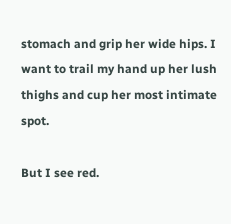stomach and grip her wide hips. I want to trail my hand up her lush thighs and cup her most intimate spot.

But I see red.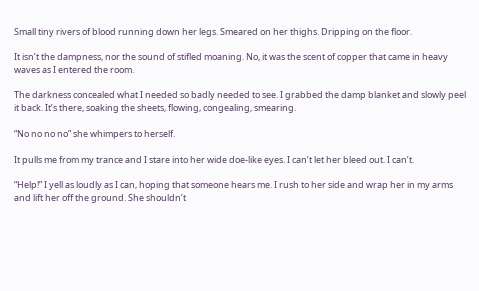Small tiny rivers of blood running down her legs. Smeared on her thighs. Dripping on the floor.

It isn’t the dampness, nor the sound of stifled moaning. No, it was the scent of copper that came in heavy waves as I entered the room.

The darkness concealed what I needed so badly needed to see. I grabbed the damp blanket and slowly peel it back. It’s there, soaking the sheets, flowing, congealing, smearing.

“No no no no” she whimpers to herself.

It pulls me from my trance and I stare into her wide doe-like eyes. I can’t let her bleed out. I can’t.

“Help!” I yell as loudly as I can, hoping that someone hears me. I rush to her side and wrap her in my arms and lift her off the ground. She shouldn’t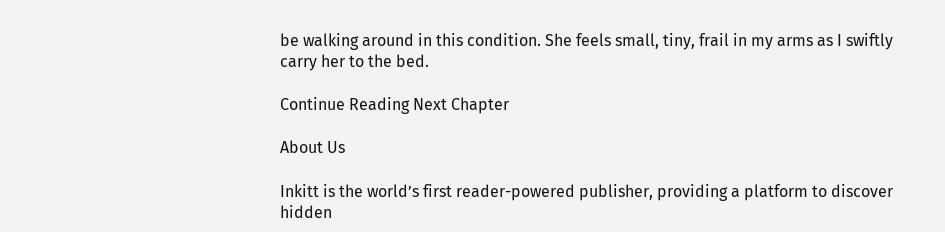be walking around in this condition. She feels small, tiny, frail in my arms as I swiftly carry her to the bed.

Continue Reading Next Chapter

About Us

Inkitt is the world’s first reader-powered publisher, providing a platform to discover hidden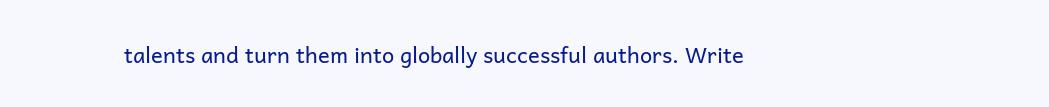talents and turn them into globally successful authors. Write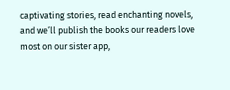captivating stories, read enchanting novels, and we’ll publish the books our readers love most on our sister app,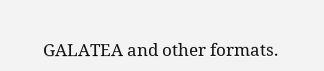GALATEA and other formats.